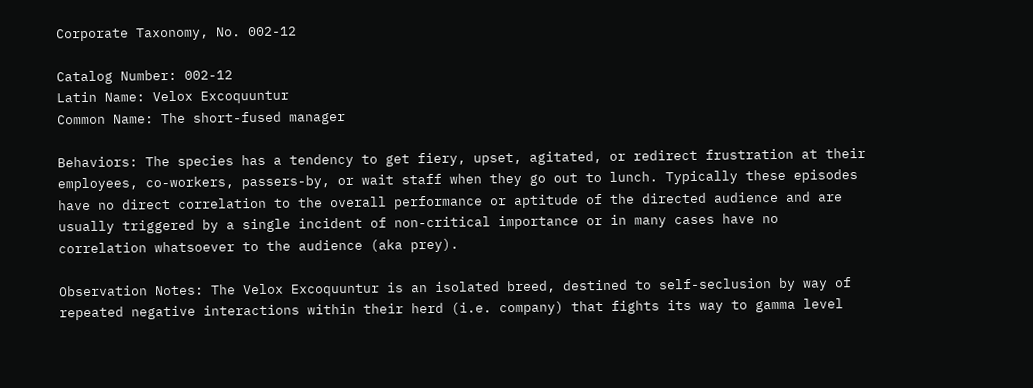Corporate Taxonomy, No. 002-12

Catalog Number: 002-12
Latin Name: Velox Excoquuntur
Common Name: The short-fused manager

Behaviors: The species has a tendency to get fiery, upset, agitated, or redirect frustration at their employees, co-workers, passers-by, or wait staff when they go out to lunch. Typically these episodes have no direct correlation to the overall performance or aptitude of the directed audience and are usually triggered by a single incident of non-critical importance or in many cases have no correlation whatsoever to the audience (aka prey).

Observation Notes: The Velox Excoquuntur is an isolated breed, destined to self-seclusion by way of repeated negative interactions within their herd (i.e. company) that fights its way to gamma level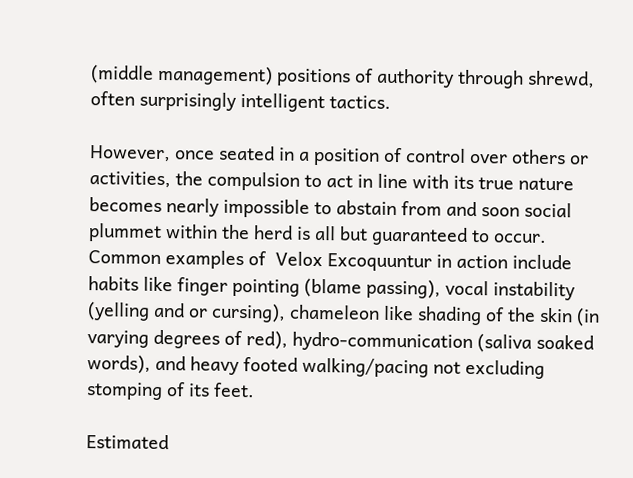(middle management) positions of authority through shrewd, often surprisingly intelligent tactics.

However, once seated in a position of control over others or activities, the compulsion to act in line with its true nature becomes nearly impossible to abstain from and soon social plummet within the herd is all but guaranteed to occur. Common examples of  Velox Excoquuntur in action include habits like finger pointing (blame passing), vocal instability (yelling and or cursing), chameleon like shading of the skin (in varying degrees of red), hydro-communication (saliva soaked words), and heavy footed walking/pacing not excluding stomping of its feet.

Estimated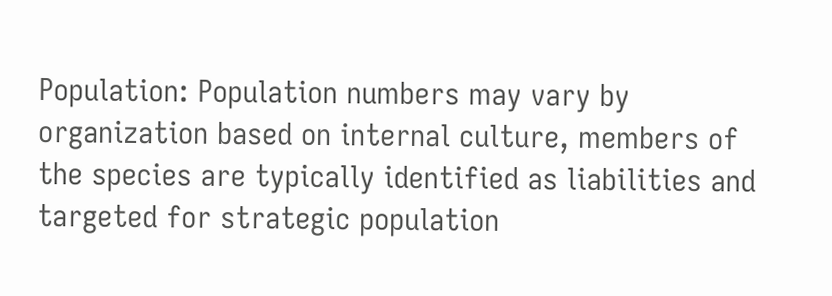Population: Population numbers may vary by organization based on internal culture, members of the species are typically identified as liabilities and targeted for strategic population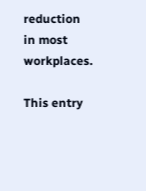reduction in most workplaces.

This entry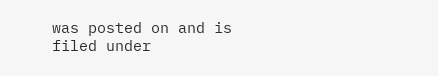was posted on and is filed under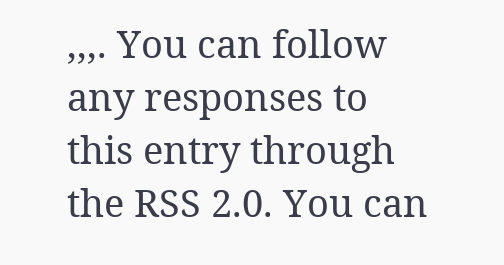,,,. You can follow any responses to this entry through the RSS 2.0. You can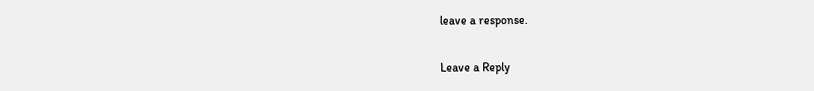leave a response.

Leave a Reply